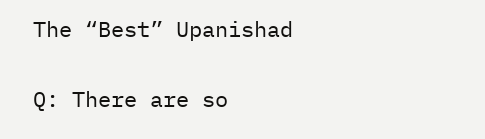The “Best” Upanishad

Q: There are so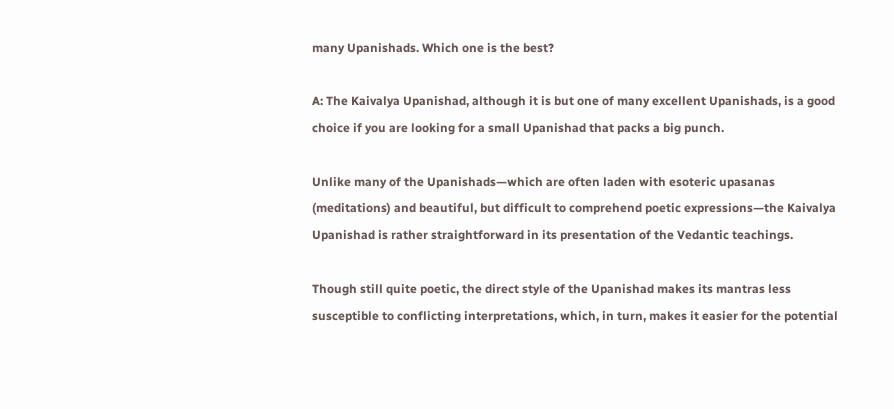many Upanishads. Which one is the best?

A: The Kaivalya Upanishad, although it is but one of many excellent Upanishads, is a good choice if you are looking for a small Upanishad that packs a big punch.

Unlike many of the Upanishads—which are often laden with esoteric upasanas (meditations) and beautiful, but difficult to comprehend poetic expressions—the Kaivalya Upanishad is rather straightforward in its presentation of the Vedantic teachings.

Though still quite poetic, the direct style of the Upanishad makes its mantras less susceptible to conflicting interpretations, which, in turn, makes it easier for the potential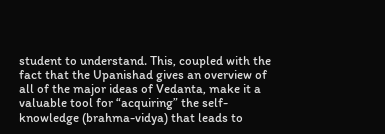student to understand. This, coupled with the fact that the Upanishad gives an overview of all of the major ideas of Vedanta, make it a valuable tool for “acquiring” the self-knowledge (brahma-vidya) that leads to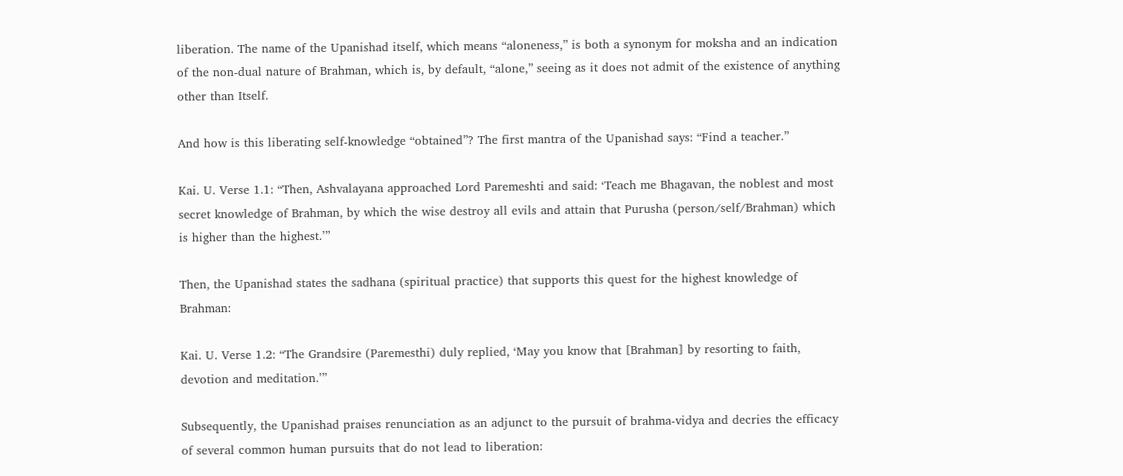liberation. The name of the Upanishad itself, which means “aloneness,” is both a synonym for moksha and an indication of the non-dual nature of Brahman, which is, by default, “alone,” seeing as it does not admit of the existence of anything other than Itself.

And how is this liberating self-knowledge “obtained”? The first mantra of the Upanishad says: “Find a teacher.”

Kai. U. Verse 1.1: “Then, Ashvalayana approached Lord Paremeshti and said: ‘Teach me Bhagavan, the noblest and most secret knowledge of Brahman, by which the wise destroy all evils and attain that Purusha (person/self/Brahman) which is higher than the highest.’”

Then, the Upanishad states the sadhana (spiritual practice) that supports this quest for the highest knowledge of Brahman:

Kai. U. Verse 1.2: “The Grandsire (Paremesthi) duly replied, ‘May you know that [Brahman] by resorting to faith, devotion and meditation.’”

Subsequently, the Upanishad praises renunciation as an adjunct to the pursuit of brahma-vidya and decries the efficacy of several common human pursuits that do not lead to liberation: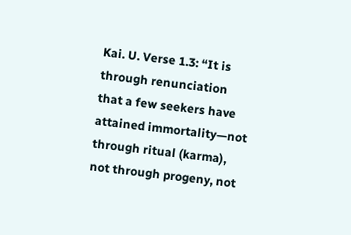Kai. U. Verse 1.3: “It is through renunciation that a few seekers have attained immortality—not through ritual (karma), not through progeny, not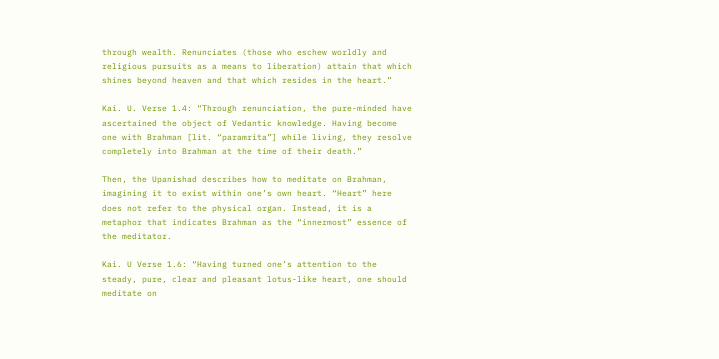through wealth. Renunciates (those who eschew worldly and religious pursuits as a means to liberation) attain that which shines beyond heaven and that which resides in the heart.”

Kai. U. Verse 1.4: “Through renunciation, the pure-minded have ascertained the object of Vedantic knowledge. Having become one with Brahman [lit. “paramrita”] while living, they resolve completely into Brahman at the time of their death.”

Then, the Upanishad describes how to meditate on Brahman, imagining it to exist within one’s own heart. “Heart” here does not refer to the physical organ. Instead, it is a metaphor that indicates Brahman as the “innermost” essence of the meditator.

Kai. U Verse 1.6: “Having turned one’s attention to the steady, pure, clear and pleasant lotus-like heart, one should meditate on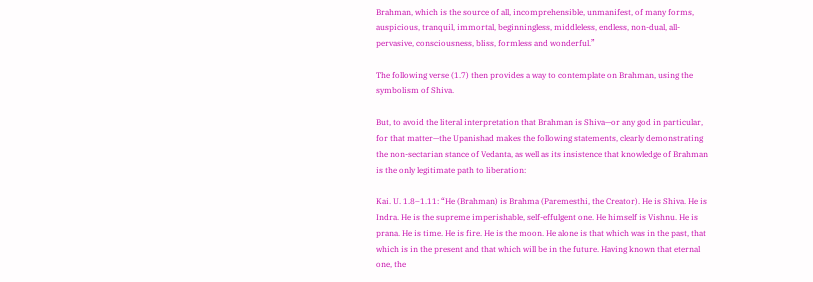Brahman, which is the source of all, incomprehensible, unmanifest, of many forms, auspicious, tranquil, immortal, beginningless, middleless, endless, non-dual, all-pervasive, consciousness, bliss, formless and wonderful.”

The following verse (1.7) then provides a way to contemplate on Brahman, using the symbolism of Shiva.

But, to avoid the literal interpretation that Brahman is Shiva—or any god in particular, for that matter—the Upanishad makes the following statements, clearly demonstrating the non-sectarian stance of Vedanta, as well as its insistence that knowledge of Brahman is the only legitimate path to liberation:

Kai. U. 1.8–1.11: “He (Brahman) is Brahma (Paremesthi, the Creator). He is Shiva. He is Indra. He is the supreme imperishable, self-effulgent one. He himself is Vishnu. He is prana. He is time. He is fire. He is the moon. He alone is that which was in the past, that which is in the present and that which will be in the future. Having known that eternal one, the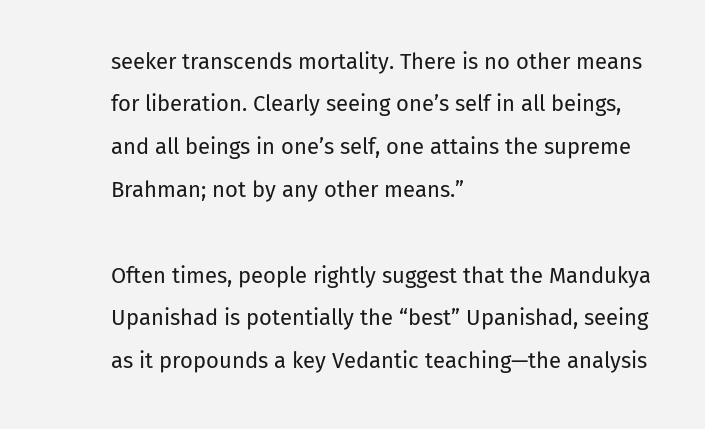seeker transcends mortality. There is no other means for liberation. Clearly seeing one’s self in all beings, and all beings in one’s self, one attains the supreme Brahman; not by any other means.”

Often times, people rightly suggest that the Mandukya Upanishad is potentially the “best” Upanishad, seeing as it propounds a key Vedantic teaching—the analysis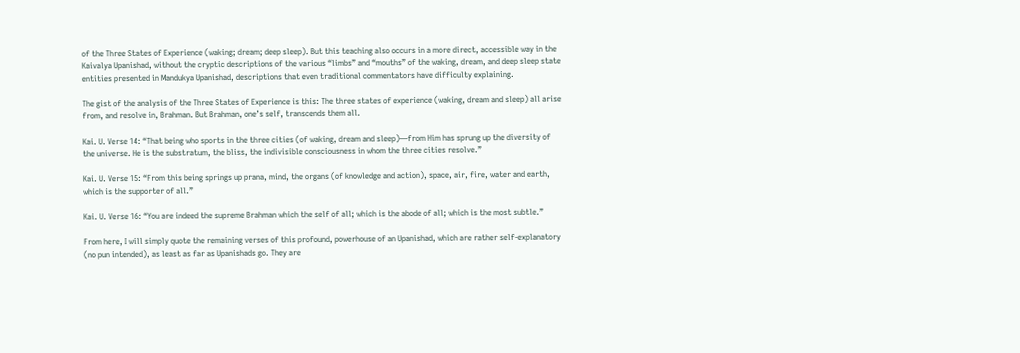of the Three States of Experience (waking; dream; deep sleep). But this teaching also occurs in a more direct, accessible way in the Kaivalya Upanishad, without the cryptic descriptions of the various “limbs” and “mouths” of the waking, dream, and deep sleep state entities presented in Mandukya Upanishad, descriptions that even traditional commentators have difficulty explaining.

The gist of the analysis of the Three States of Experience is this: The three states of experience (waking, dream and sleep) all arise from, and resolve in, Brahman. But Brahman, one’s self, transcends them all.

Kai. U. Verse 14: “That being who sports in the three cities (of waking, dream and sleep)—from Him has sprung up the diversity of the universe. He is the substratum, the bliss, the indivisible consciousness in whom the three cities resolve.”

Kai. U. Verse 15: “From this being springs up prana, mind, the organs (of knowledge and action), space, air, fire, water and earth, which is the supporter of all.”

Kai. U. Verse 16: “You are indeed the supreme Brahman which the self of all; which is the abode of all; which is the most subtle.”

From here, I will simply quote the remaining verses of this profound, powerhouse of an Upanishad, which are rather self-explanatory (no pun intended), as least as far as Upanishads go. They are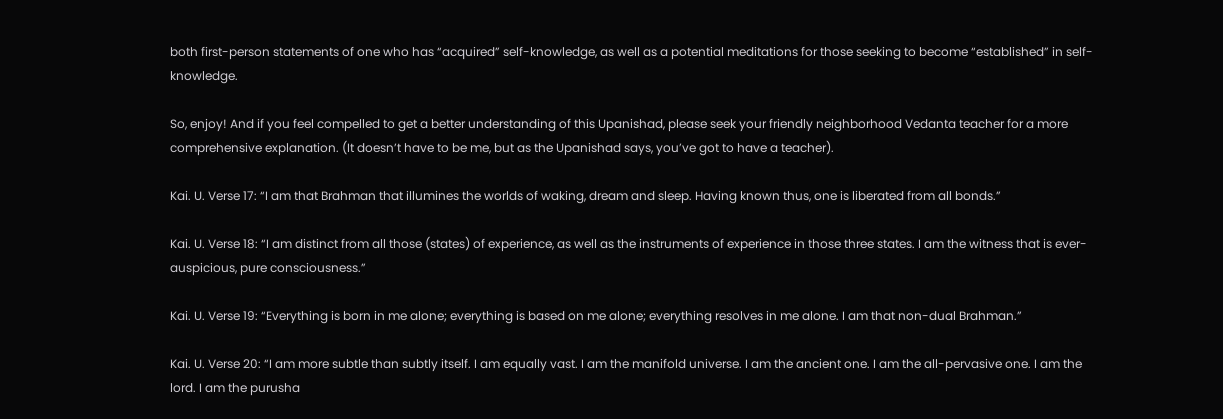both first-person statements of one who has “acquired” self-knowledge, as well as a potential meditations for those seeking to become “established” in self-knowledge.

So, enjoy! And if you feel compelled to get a better understanding of this Upanishad, please seek your friendly neighborhood Vedanta teacher for a more comprehensive explanation. (It doesn’t have to be me, but as the Upanishad says, you’ve got to have a teacher).

Kai. U. Verse 17: “I am that Brahman that illumines the worlds of waking, dream and sleep. Having known thus, one is liberated from all bonds.”

Kai. U. Verse 18: “I am distinct from all those (states) of experience, as well as the instruments of experience in those three states. I am the witness that is ever-auspicious, pure consciousness.”

Kai. U. Verse 19: “Everything is born in me alone; everything is based on me alone; everything resolves in me alone. I am that non-dual Brahman.”

Kai. U. Verse 20: “I am more subtle than subtly itself. I am equally vast. I am the manifold universe. I am the ancient one. I am the all-pervasive one. I am the lord. I am the purusha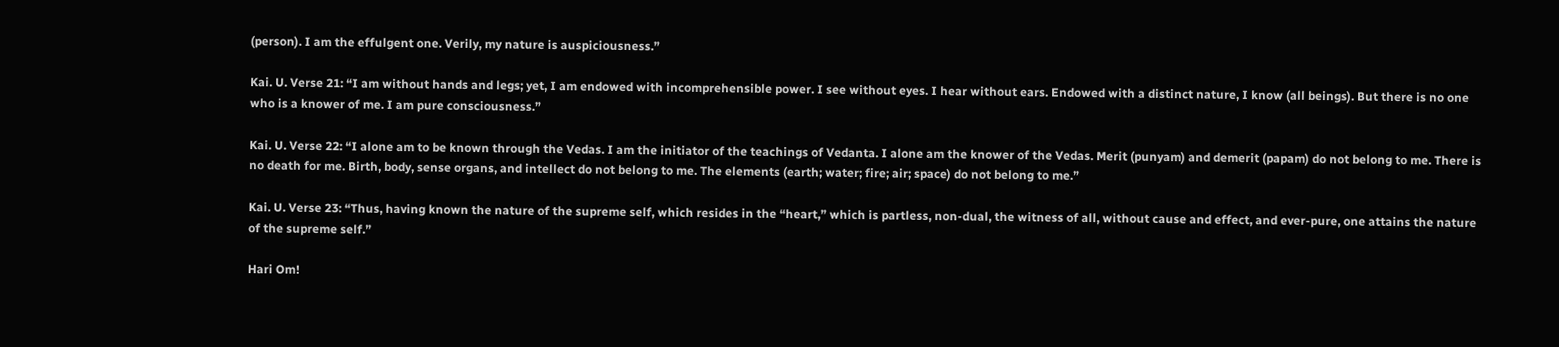(person). I am the effulgent one. Verily, my nature is auspiciousness.”

Kai. U. Verse 21: “I am without hands and legs; yet, I am endowed with incomprehensible power. I see without eyes. I hear without ears. Endowed with a distinct nature, I know (all beings). But there is no one who is a knower of me. I am pure consciousness.”

Kai. U. Verse 22: “I alone am to be known through the Vedas. I am the initiator of the teachings of Vedanta. I alone am the knower of the Vedas. Merit (punyam) and demerit (papam) do not belong to me. There is no death for me. Birth, body, sense organs, and intellect do not belong to me. The elements (earth; water; fire; air; space) do not belong to me.”

Kai. U. Verse 23: “Thus, having known the nature of the supreme self, which resides in the “heart,” which is partless, non-dual, the witness of all, without cause and effect, and ever-pure, one attains the nature of the supreme self.”

Hari Om!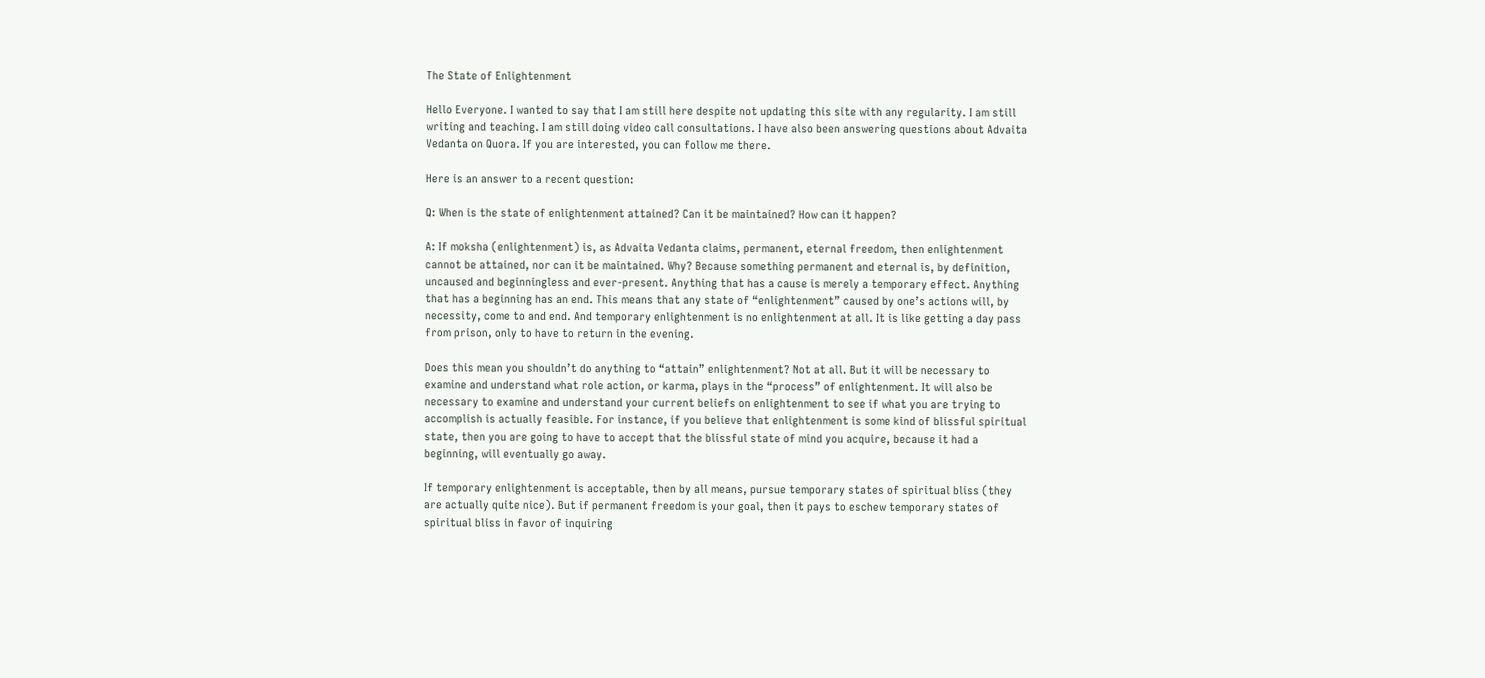The State of Enlightenment

Hello Everyone. I wanted to say that I am still here despite not updating this site with any regularity. I am still writing and teaching. I am still doing video call consultations. I have also been answering questions about Advaita Vedanta on Quora. If you are interested, you can follow me there.

Here is an answer to a recent question:

Q: When is the state of enlightenment attained? Can it be maintained? How can it happen?

A: If moksha (enlightenment) is, as Advaita Vedanta claims, permanent, eternal freedom, then enlightenment cannot be attained, nor can it be maintained. Why? Because something permanent and eternal is, by definition, uncaused and beginningless and ever-present. Anything that has a cause is merely a temporary effect. Anything that has a beginning has an end. This means that any state of “enlightenment” caused by one’s actions will, by necessity, come to and end. And temporary enlightenment is no enlightenment at all. It is like getting a day pass from prison, only to have to return in the evening.

Does this mean you shouldn’t do anything to “attain” enlightenment? Not at all. But it will be necessary to examine and understand what role action, or karma, plays in the “process” of enlightenment. It will also be necessary to examine and understand your current beliefs on enlightenment to see if what you are trying to accomplish is actually feasible. For instance, if you believe that enlightenment is some kind of blissful spiritual state, then you are going to have to accept that the blissful state of mind you acquire, because it had a beginning, will eventually go away.

If temporary enlightenment is acceptable, then by all means, pursue temporary states of spiritual bliss (they are actually quite nice). But if permanent freedom is your goal, then it pays to eschew temporary states of spiritual bliss in favor of inquiring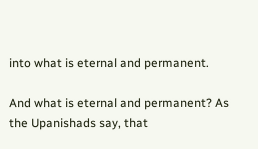into what is eternal and permanent.

And what is eternal and permanent? As the Upanishads say, that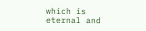which is eternal and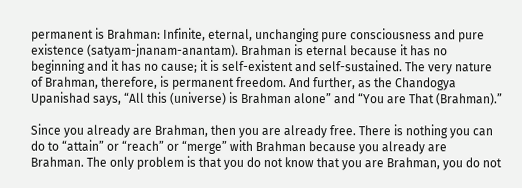permanent is Brahman: Infinite, eternal, unchanging pure consciousness and pure existence (satyam-jnanam-anantam). Brahman is eternal because it has no beginning and it has no cause; it is self-existent and self-sustained. The very nature of Brahman, therefore, is permanent freedom. And further, as the Chandogya Upanishad says, “All this (universe) is Brahman alone” and “You are That (Brahman).”

Since you already are Brahman, then you are already free. There is nothing you can do to “attain” or “reach” or “merge” with Brahman because you already are Brahman. The only problem is that you do not know that you are Brahman, you do not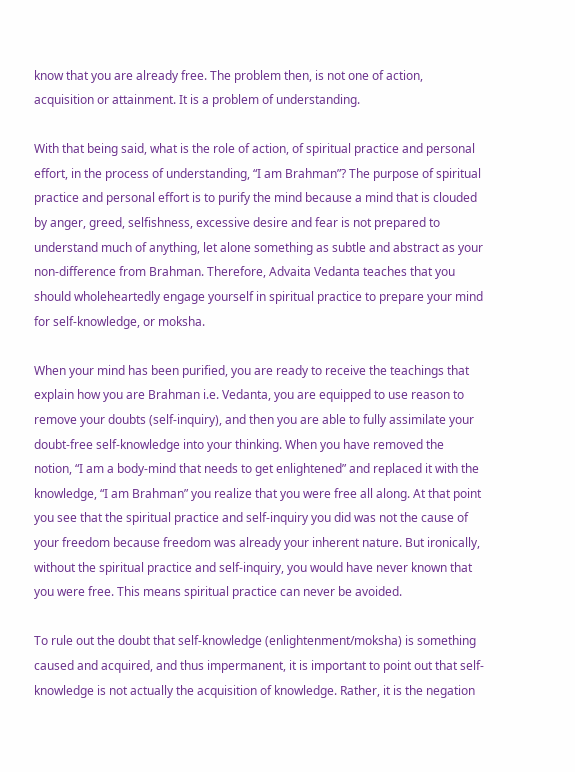know that you are already free. The problem then, is not one of action, acquisition or attainment. It is a problem of understanding.

With that being said, what is the role of action, of spiritual practice and personal effort, in the process of understanding, “I am Brahman”? The purpose of spiritual practice and personal effort is to purify the mind because a mind that is clouded by anger, greed, selfishness, excessive desire and fear is not prepared to understand much of anything, let alone something as subtle and abstract as your non-difference from Brahman. Therefore, Advaita Vedanta teaches that you should wholeheartedly engage yourself in spiritual practice to prepare your mind for self-knowledge, or moksha.

When your mind has been purified, you are ready to receive the teachings that explain how you are Brahman i.e. Vedanta, you are equipped to use reason to remove your doubts (self-inquiry), and then you are able to fully assimilate your doubt-free self-knowledge into your thinking. When you have removed the notion, “I am a body-mind that needs to get enlightened” and replaced it with the knowledge, “I am Brahman” you realize that you were free all along. At that point you see that the spiritual practice and self-inquiry you did was not the cause of your freedom because freedom was already your inherent nature. But ironically, without the spiritual practice and self-inquiry, you would have never known that you were free. This means spiritual practice can never be avoided.

To rule out the doubt that self-knowledge (enlightenment/moksha) is something caused and acquired, and thus impermanent, it is important to point out that self-knowledge is not actually the acquisition of knowledge. Rather, it is the negation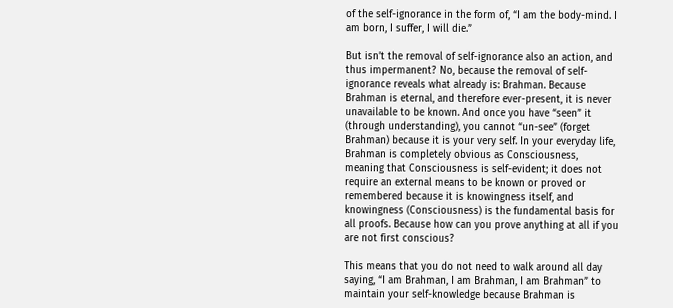of the self-ignorance in the form of, “I am the body-mind. I am born, I suffer, I will die.”

But isn’t the removal of self-ignorance also an action, and thus impermanent? No, because the removal of self-ignorance reveals what already is: Brahman. Because Brahman is eternal, and therefore ever-present, it is never unavailable to be known. And once you have “seen” it (through understanding), you cannot “un-see” (forget Brahman) because it is your very self. In your everyday life, Brahman is completely obvious as Consciousness, meaning that Consciousness is self-evident; it does not require an external means to be known or proved or remembered because it is knowingness itself, and knowingness (Consciousness) is the fundamental basis for all proofs. Because how can you prove anything at all if you are not first conscious?

This means that you do not need to walk around all day saying, “I am Brahman, I am Brahman, I am Brahman” to maintain your self-knowledge because Brahman is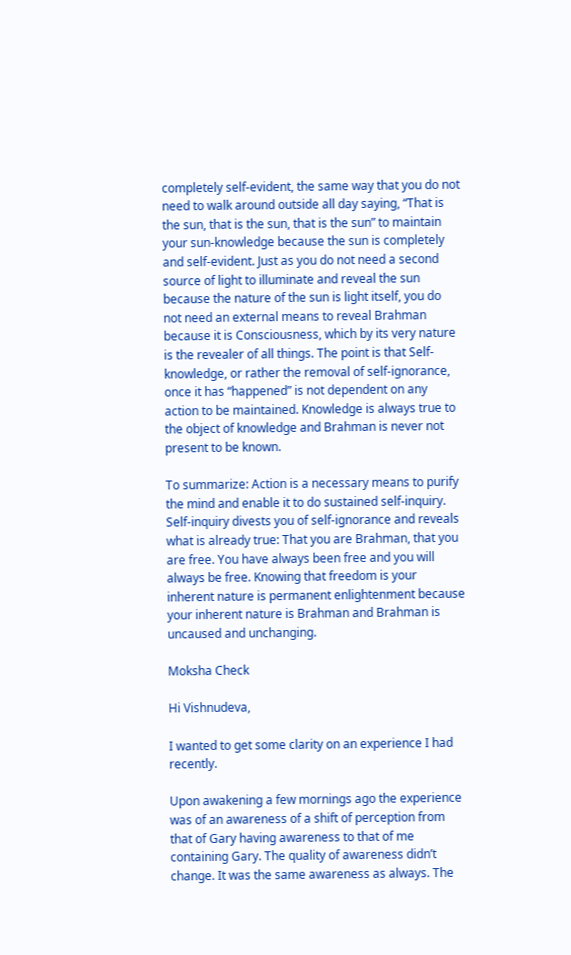completely self-evident, the same way that you do not need to walk around outside all day saying, “That is the sun, that is the sun, that is the sun” to maintain your sun-knowledge because the sun is completely and self-evident. Just as you do not need a second source of light to illuminate and reveal the sun because the nature of the sun is light itself, you do not need an external means to reveal Brahman because it is Consciousness, which by its very nature is the revealer of all things. The point is that Self-knowledge, or rather the removal of self-ignorance, once it has “happened” is not dependent on any action to be maintained. Knowledge is always true to the object of knowledge and Brahman is never not present to be known.

To summarize: Action is a necessary means to purify the mind and enable it to do sustained self-inquiry. Self-inquiry divests you of self-ignorance and reveals what is already true: That you are Brahman, that you are free. You have always been free and you will always be free. Knowing that freedom is your inherent nature is permanent enlightenment because your inherent nature is Brahman and Brahman is uncaused and unchanging.

Moksha Check

Hi Vishnudeva,

I wanted to get some clarity on an experience I had recently.

Upon awakening a few mornings ago the experience was of an awareness of a shift of perception from that of Gary having awareness to that of me containing Gary. The quality of awareness didn’t change. It was the same awareness as always. The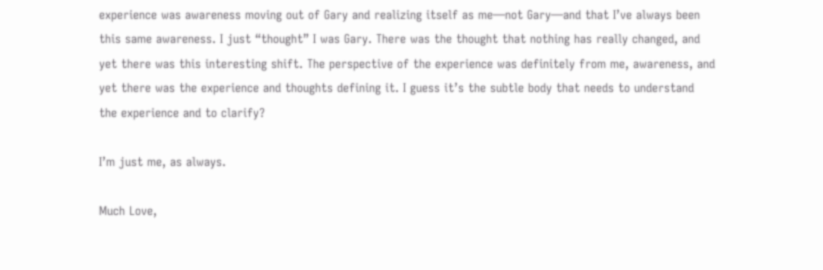experience was awareness moving out of Gary and realizing itself as me—not Gary—and that I’ve always been this same awareness. I just “thought” I was Gary. There was the thought that nothing has really changed, and yet there was this interesting shift. The perspective of the experience was definitely from me, awareness, and yet there was the experience and thoughts defining it. I guess it’s the subtle body that needs to understand the experience and to clarify?

I’m just me, as always.

Much Love,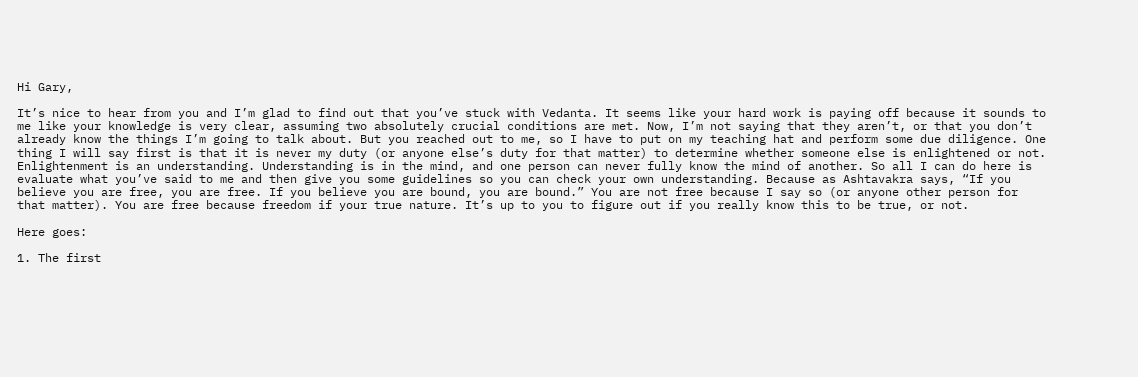Hi Gary,

It’s nice to hear from you and I’m glad to find out that you’ve stuck with Vedanta. It seems like your hard work is paying off because it sounds to me like your knowledge is very clear, assuming two absolutely crucial conditions are met. Now, I’m not saying that they aren’t, or that you don’t already know the things I’m going to talk about. But you reached out to me, so I have to put on my teaching hat and perform some due diligence. One thing I will say first is that it is never my duty (or anyone else’s duty for that matter) to determine whether someone else is enlightened or not. Enlightenment is an understanding. Understanding is in the mind, and one person can never fully know the mind of another. So all I can do here is evaluate what you’ve said to me and then give you some guidelines so you can check your own understanding. Because as Ashtavakra says, “If you believe you are free, you are free. If you believe you are bound, you are bound.” You are not free because I say so (or anyone other person for that matter). You are free because freedom if your true nature. It’s up to you to figure out if you really know this to be true, or not.

Here goes:

1. The first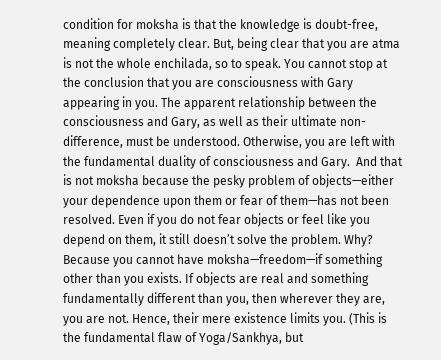condition for moksha is that the knowledge is doubt-free, meaning completely clear. But, being clear that you are atma is not the whole enchilada, so to speak. You cannot stop at the conclusion that you are consciousness with Gary appearing in you. The apparent relationship between the consciousness and Gary, as well as their ultimate non-difference, must be understood. Otherwise, you are left with the fundamental duality of consciousness and Gary.  And that is not moksha because the pesky problem of objects—either your dependence upon them or fear of them—has not been resolved. Even if you do not fear objects or feel like you depend on them, it still doesn’t solve the problem. Why?  Because you cannot have moksha—freedom—if something other than you exists. If objects are real and something fundamentally different than you, then wherever they are, you are not. Hence, their mere existence limits you. (This is the fundamental flaw of Yoga/Sankhya, but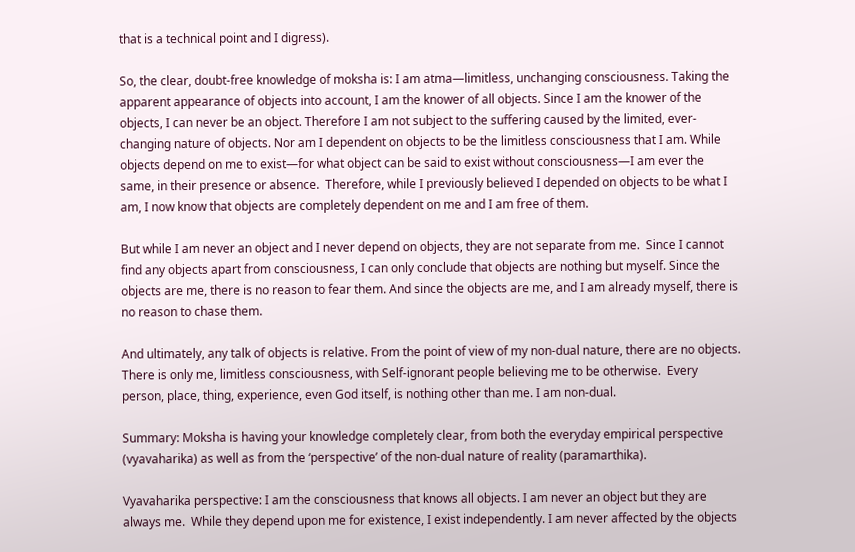that is a technical point and I digress).

So, the clear, doubt-free knowledge of moksha is: I am atma—limitless, unchanging consciousness. Taking the apparent appearance of objects into account, I am the knower of all objects. Since I am the knower of the objects, I can never be an object. Therefore I am not subject to the suffering caused by the limited, ever-changing nature of objects. Nor am I dependent on objects to be the limitless consciousness that I am. While objects depend on me to exist—for what object can be said to exist without consciousness—I am ever the same, in their presence or absence.  Therefore, while I previously believed I depended on objects to be what I am, I now know that objects are completely dependent on me and I am free of them.

But while I am never an object and I never depend on objects, they are not separate from me.  Since I cannot find any objects apart from consciousness, I can only conclude that objects are nothing but myself. Since the objects are me, there is no reason to fear them. And since the objects are me, and I am already myself, there is no reason to chase them.

And ultimately, any talk of objects is relative. From the point of view of my non-dual nature, there are no objects.  There is only me, limitless consciousness, with Self-ignorant people believing me to be otherwise.  Every person, place, thing, experience, even God itself, is nothing other than me. I am non-dual.

Summary: Moksha is having your knowledge completely clear, from both the everyday empirical perspective (vyavaharika) as well as from the ‘perspective’ of the non-dual nature of reality (paramarthika).

Vyavaharika perspective: I am the consciousness that knows all objects. I am never an object but they are always me.  While they depend upon me for existence, I exist independently. I am never affected by the objects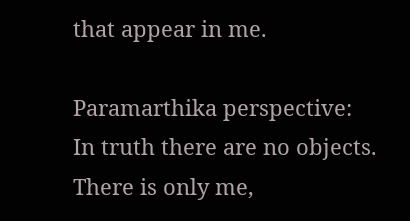that appear in me.

Paramarthika perspective:  In truth there are no objects. There is only me,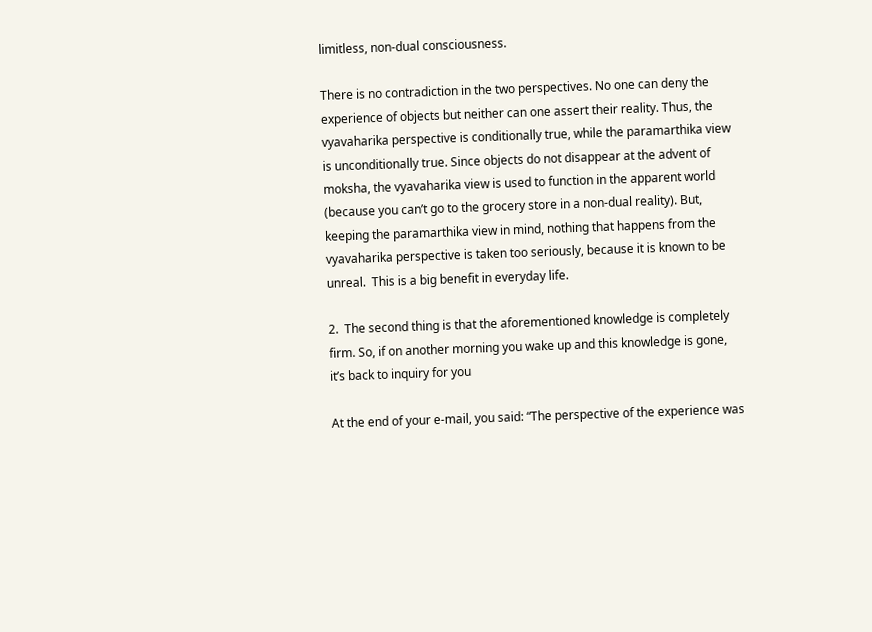limitless, non-dual consciousness.

There is no contradiction in the two perspectives. No one can deny the experience of objects but neither can one assert their reality. Thus, the vyavaharika perspective is conditionally true, while the paramarthika view is unconditionally true. Since objects do not disappear at the advent of moksha, the vyavaharika view is used to function in the apparent world (because you can’t go to the grocery store in a non-dual reality). But, keeping the paramarthika view in mind, nothing that happens from the vyavaharika perspective is taken too seriously, because it is known to be unreal.  This is a big benefit in everyday life.

2.  The second thing is that the aforementioned knowledge is completely firm. So, if on another morning you wake up and this knowledge is gone, it’s back to inquiry for you

At the end of your e-mail, you said: “The perspective of the experience was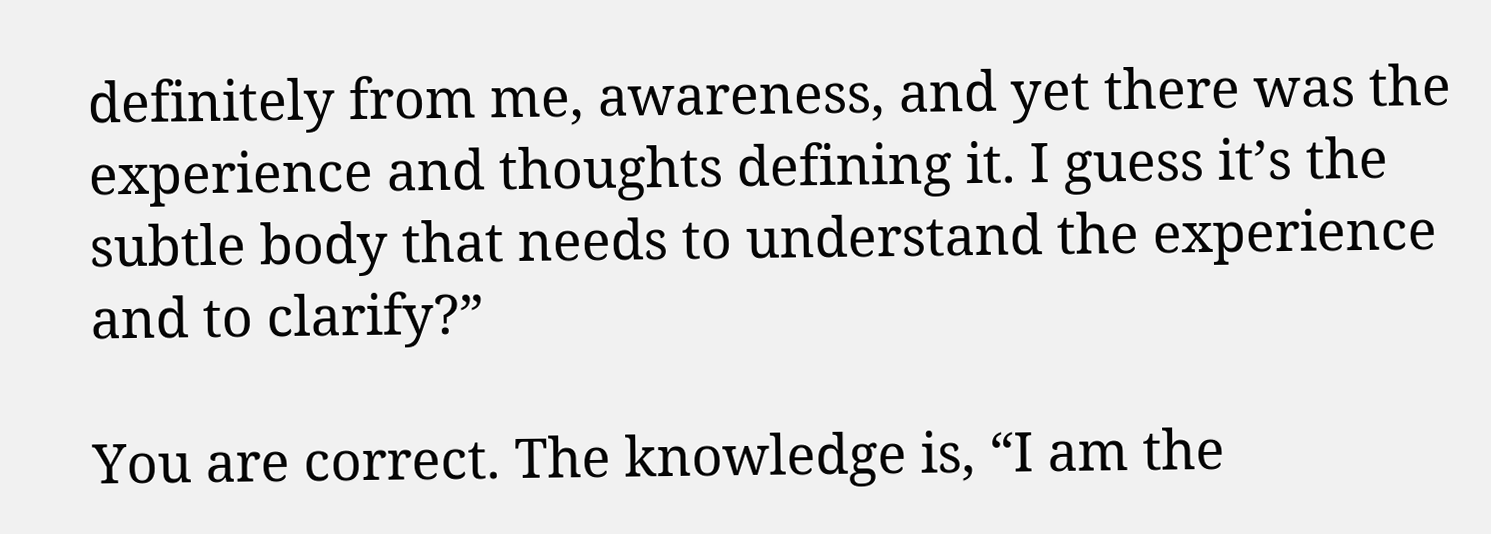definitely from me, awareness, and yet there was the experience and thoughts defining it. I guess it’s the subtle body that needs to understand the experience and to clarify?”

You are correct. The knowledge is, “I am the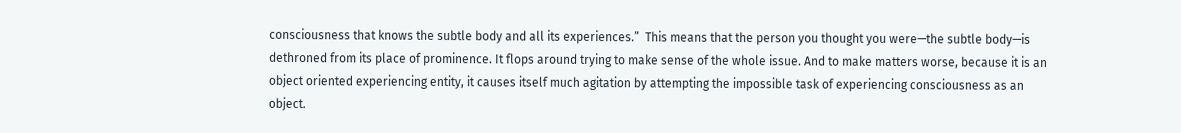consciousness that knows the subtle body and all its experiences.”  This means that the person you thought you were—the subtle body—is dethroned from its place of prominence. It flops around trying to make sense of the whole issue. And to make matters worse, because it is an object oriented experiencing entity, it causes itself much agitation by attempting the impossible task of experiencing consciousness as an object.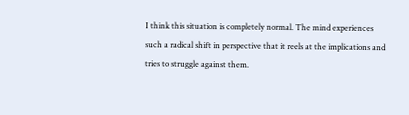I think this situation is completely normal. The mind experiences such a radical shift in perspective that it reels at the implications and tries to struggle against them.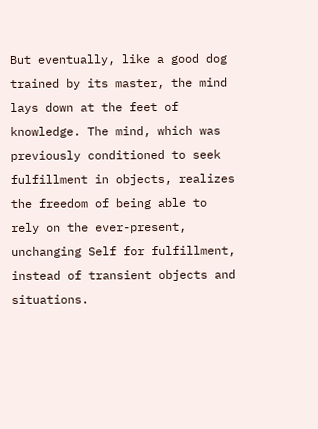But eventually, like a good dog trained by its master, the mind lays down at the feet of knowledge. The mind, which was previously conditioned to seek fulfillment in objects, realizes the freedom of being able to rely on the ever-present, unchanging Self for fulfillment, instead of transient objects and situations.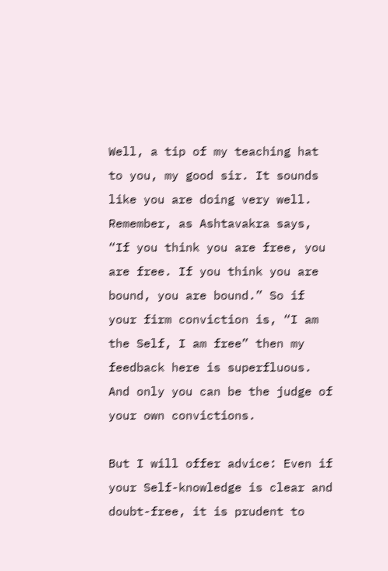Well, a tip of my teaching hat to you, my good sir. It sounds like you are doing very well. Remember, as Ashtavakra says, “If you think you are free, you are free. If you think you are bound, you are bound.” So if your firm conviction is, “I am the Self, I am free” then my feedback here is superfluous. And only you can be the judge of your own convictions.

But I will offer advice: Even if your Self-knowledge is clear and doubt-free, it is prudent to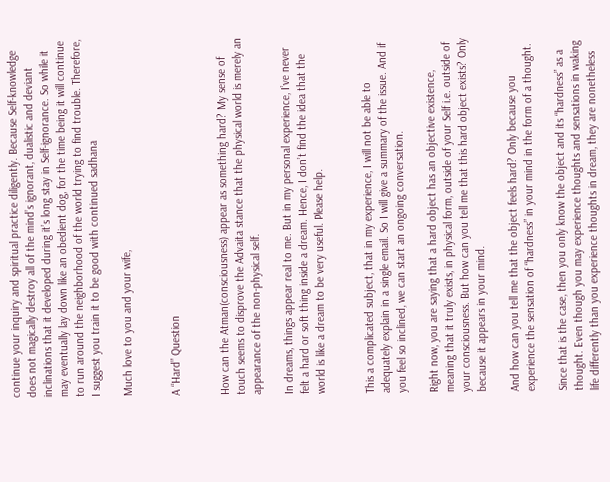continue your inquiry and spiritual practice diligently. Because Self-knowledge does not magically destroy all of the mind’s ignorant, dualistic and deviant inclinations that it developed during it’s long stay in Self-ignorance. So while it may eventually lay down like an obedient dog, for the time being it will continue to run around the neighborhood of the world trying to find trouble. Therefore, I suggest you train it to be good with continued sadhana

Much love to you and your wife,


A “Hard” Question


How can the Atman(consciousness) appear as something hard? My sense of touch seems to disprove the Advaita stance that the physical world is merely an appearance of the non-physical self.

In dreams, things appear real to me. But in my personal experience, I’ve never felt a hard or soft thing inside a dream. Hence, I don’t find the idea that the world is like a dream to be very useful. Please help.


This a complicated subject, that in my experience, I will not be able to adequately explain in a single email. So I will give a summary of the issue. And if you feel so inclined, we can start an ongoing conversation.

Right now, you are saying that a hard object has an objective existence, meaning that it truly exists, in physical form, outside of your Self i.e. outside of your consciousness. But how can you tell me that this hard object exists? Only because it appears in your mind.

And how can you tell me that the object feels hard? Only because you experience the sensation of “hardness” in your mind in the form of a thought.

Since that is the case, then you only know the object and its “hardness” as a thought. Even though you may experience thoughts and sensations in waking life differently than you experience thoughts in dream, they are nonetheless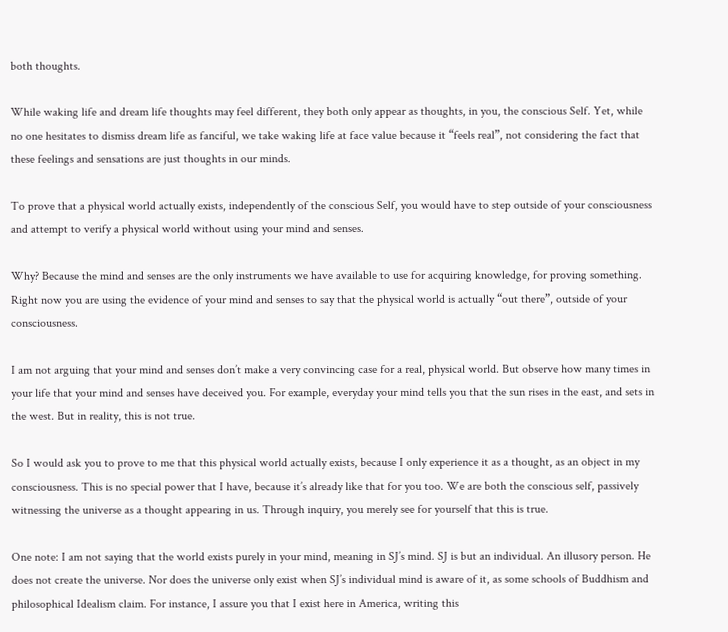both thoughts.

While waking life and dream life thoughts may feel different, they both only appear as thoughts, in you, the conscious Self. Yet, while no one hesitates to dismiss dream life as fanciful, we take waking life at face value because it “feels real”, not considering the fact that these feelings and sensations are just thoughts in our minds.

To prove that a physical world actually exists, independently of the conscious Self, you would have to step outside of your consciousness and attempt to verify a physical world without using your mind and senses.

Why? Because the mind and senses are the only instruments we have available to use for acquiring knowledge, for proving something. Right now you are using the evidence of your mind and senses to say that the physical world is actually “out there”, outside of your consciousness.

I am not arguing that your mind and senses don’t make a very convincing case for a real, physical world. But observe how many times in your life that your mind and senses have deceived you. For example, everyday your mind tells you that the sun rises in the east, and sets in the west. But in reality, this is not true.

So I would ask you to prove to me that this physical world actually exists, because I only experience it as a thought, as an object in my consciousness. This is no special power that I have, because it’s already like that for you too. We are both the conscious self, passively witnessing the universe as a thought appearing in us. Through inquiry, you merely see for yourself that this is true.

One note: I am not saying that the world exists purely in your mind, meaning in SJ’s mind. SJ is but an individual. An illusory person. He does not create the universe. Nor does the universe only exist when SJ’s individual mind is aware of it, as some schools of Buddhism and philosophical Idealism claim. For instance, I assure you that I exist here in America, writing this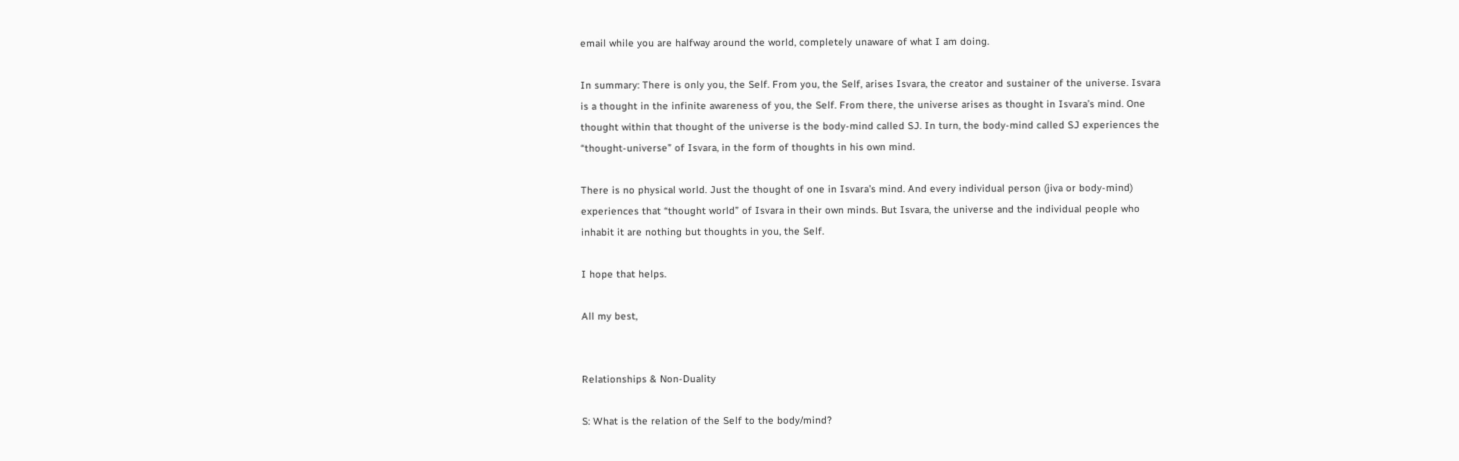email while you are halfway around the world, completely unaware of what I am doing.

In summary: There is only you, the Self. From you, the Self, arises Isvara, the creator and sustainer of the universe. Isvara is a thought in the infinite awareness of you, the Self. From there, the universe arises as thought in Isvara’s mind. One thought within that thought of the universe is the body-mind called SJ. In turn, the body-mind called SJ experiences the “thought-universe” of Isvara, in the form of thoughts in his own mind.

There is no physical world. Just the thought of one in Isvara’s mind. And every individual person (jiva or body-mind) experiences that “thought world” of Isvara in their own minds. But Isvara, the universe and the individual people who inhabit it are nothing but thoughts in you, the Self.

I hope that helps.

All my best,


Relationships & Non-Duality

S: What is the relation of the Self to the body/mind?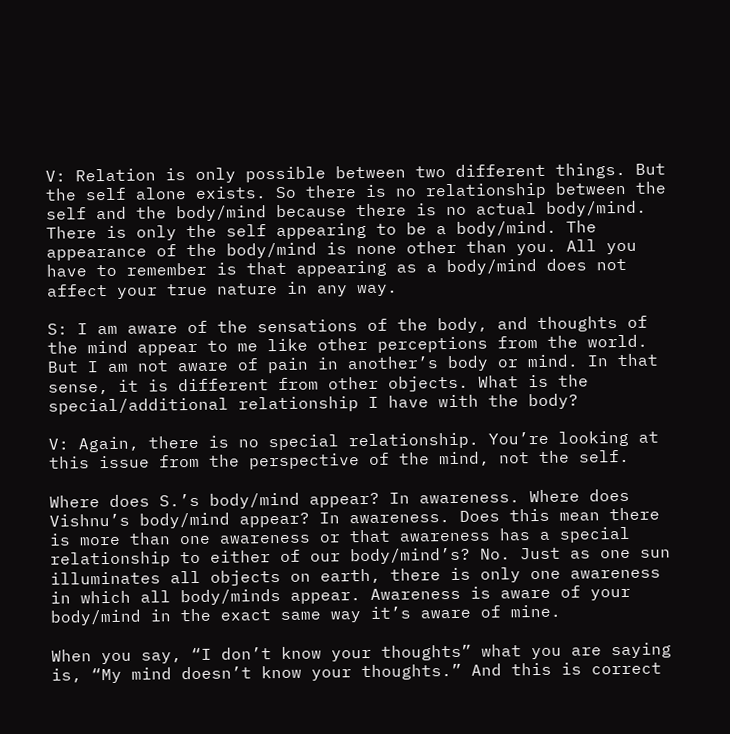V: Relation is only possible between two different things. But the self alone exists. So there is no relationship between the self and the body/mind because there is no actual body/mind. There is only the self appearing to be a body/mind. The appearance of the body/mind is none other than you. All you have to remember is that appearing as a body/mind does not affect your true nature in any way.

S: I am aware of the sensations of the body, and thoughts of the mind appear to me like other perceptions from the world. But I am not aware of pain in another’s body or mind. In that sense, it is different from other objects. What is the special/additional relationship I have with the body?

V: Again, there is no special relationship. You’re looking at this issue from the perspective of the mind, not the self.

Where does S.’s body/mind appear? In awareness. Where does Vishnu’s body/mind appear? In awareness. Does this mean there is more than one awareness or that awareness has a special relationship to either of our body/mind’s? No. Just as one sun illuminates all objects on earth, there is only one awareness in which all body/minds appear. Awareness is aware of your body/mind in the exact same way it’s aware of mine.

When you say, “I don’t know your thoughts” what you are saying is, “My mind doesn’t know your thoughts.” And this is correct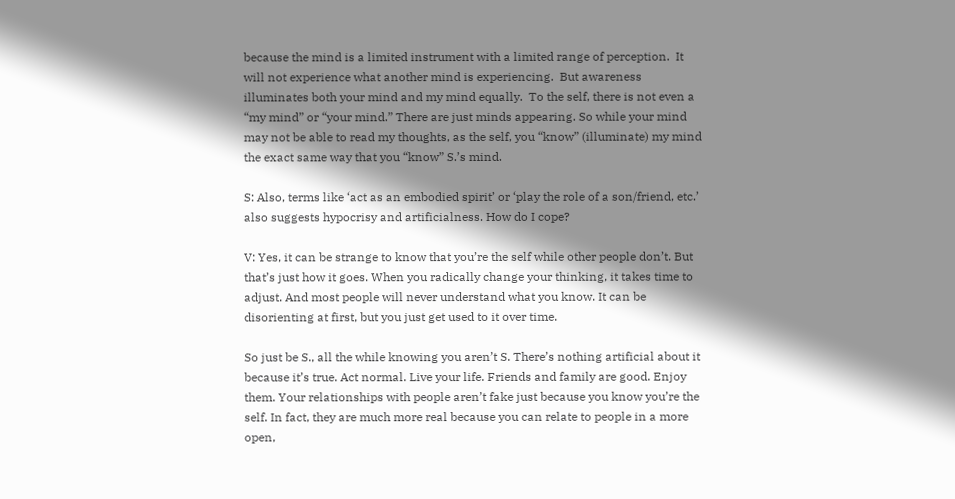because the mind is a limited instrument with a limited range of perception.  It will not experience what another mind is experiencing.  But awareness illuminates both your mind and my mind equally.  To the self, there is not even a “my mind” or “your mind.” There are just minds appearing. So while your mind may not be able to read my thoughts, as the self, you “know” (illuminate) my mind the exact same way that you “know” S.’s mind.

S: Also, terms like ‘act as an embodied spirit’ or ‘play the role of a son/friend, etc.’ also suggests hypocrisy and artificialness. How do I cope?

V: Yes, it can be strange to know that you’re the self while other people don’t. But that’s just how it goes. When you radically change your thinking, it takes time to adjust. And most people will never understand what you know. It can be disorienting at first, but you just get used to it over time.

So just be S., all the while knowing you aren’t S. There’s nothing artificial about it because it’s true. Act normal. Live your life. Friends and family are good. Enjoy them. Your relationships with people aren’t fake just because you know you’re the self. In fact, they are much more real because you can relate to people in a more open,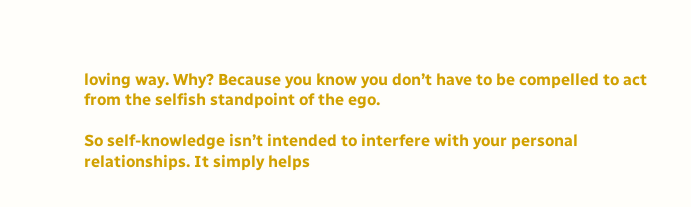loving way. Why? Because you know you don’t have to be compelled to act from the selfish standpoint of the ego.

So self-knowledge isn’t intended to interfere with your personal relationships. It simply helps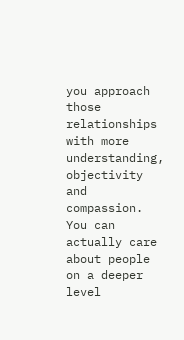you approach those relationships with more understanding, objectivity and compassion. You can actually care about people on a deeper level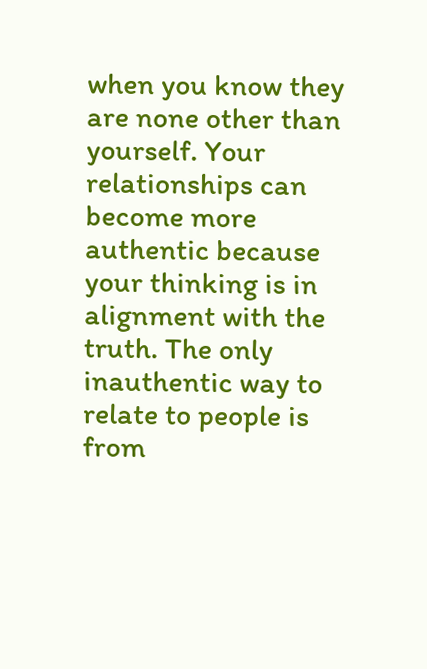when you know they are none other than yourself. Your relationships can become more authentic because your thinking is in alignment with the truth. The only inauthentic way to relate to people is from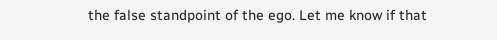the false standpoint of the ego. Let me know if that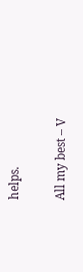helps.

All my best – V